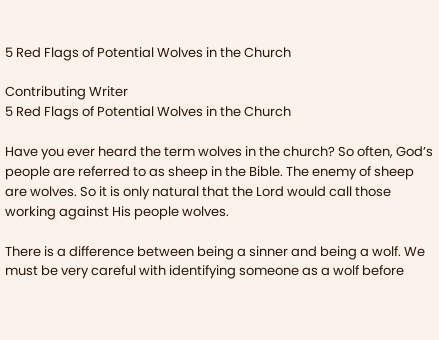5 Red Flags of Potential Wolves in the Church

Contributing Writer
5 Red Flags of Potential Wolves in the Church

Have you ever heard the term wolves in the church? So often, God’s people are referred to as sheep in the Bible. The enemy of sheep are wolves. So it is only natural that the Lord would call those working against His people wolves.

There is a difference between being a sinner and being a wolf. We must be very careful with identifying someone as a wolf before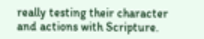really testing their character and actions with Scripture.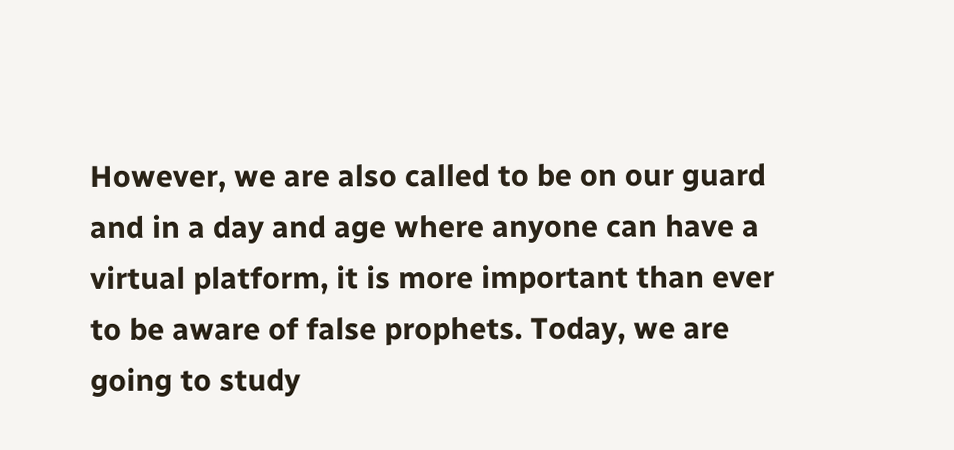However, we are also called to be on our guard and in a day and age where anyone can have a virtual platform, it is more important than ever to be aware of false prophets. Today, we are going to study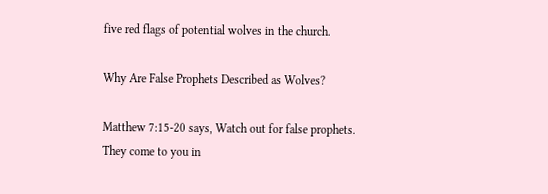five red flags of potential wolves in the church.

Why Are False Prophets Described as Wolves?

Matthew 7:15-20 says, Watch out for false prophets. They come to you in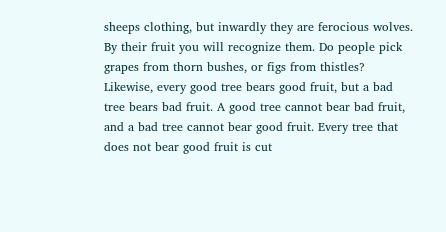sheeps clothing, but inwardly they are ferocious wolves. By their fruit you will recognize them. Do people pick grapes from thorn bushes, or figs from thistles? Likewise, every good tree bears good fruit, but a bad tree bears bad fruit. A good tree cannot bear bad fruit, and a bad tree cannot bear good fruit. Every tree that does not bear good fruit is cut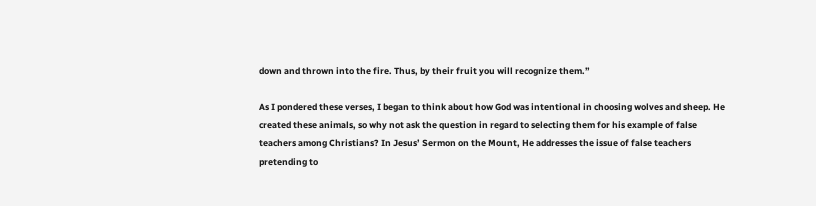down and thrown into the fire. Thus, by their fruit you will recognize them.”

As I pondered these verses, I began to think about how God was intentional in choosing wolves and sheep. He created these animals, so why not ask the question in regard to selecting them for his example of false teachers among Christians? In Jesus’ Sermon on the Mount, He addresses the issue of false teachers pretending to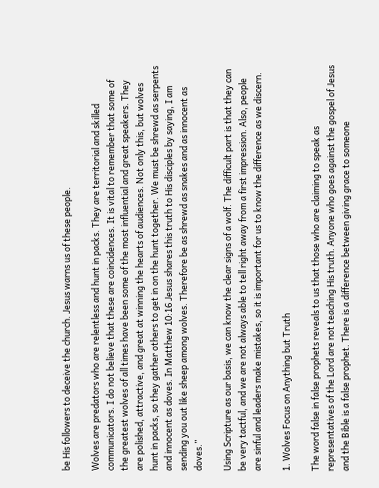be His followers to deceive the church. Jesus warns us of these people.

Wolves are predators who are relentless and hunt in packs. They are territorial and skilled communicators. I do not believe that these are coincidences. It is vital to remember that some of the greatest wolves of all times have been some of the most influential and great speakers. They are polished, attractive, and great at winning the hearts of audiences. Not only this, but wolves hunt in packs, so they gather others to get in on the hunt together. We must be shrewd as serpents and innocent as doves. In Matthew 10:16 Jesus shares this truth to His disciples by saying, I am sending you out like sheep among wolves. Therefore be as shrewd as snakes and as innocent as doves.”

Using Scripture as our basis, we can know the clear signs of a wolf. The difficult part is that they can be very tactful, and we are not always able to tell right away from a first impression. Also, people are sinful and leaders make mistakes, so it is important for us to know the difference as we discern.

1. Wolves Focus on Anything but Truth

The word false in false prophets reveals to us that those who are claiming to speak as representatives of the Lord are not teaching His truth. Anyone who goes against the gospel of Jesus and the Bible is a false prophet. There is a difference between giving grace to someone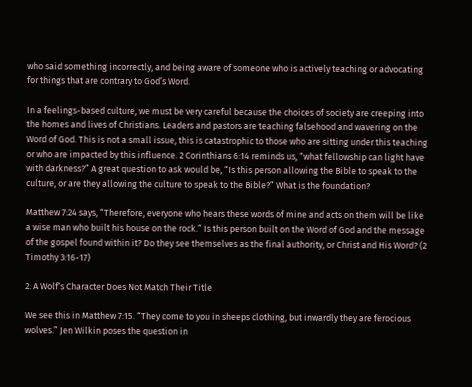who said something incorrectly, and being aware of someone who is actively teaching or advocating for things that are contrary to God’s Word.

In a feelings-based culture, we must be very careful because the choices of society are creeping into the homes and lives of Christians. Leaders and pastors are teaching falsehood and wavering on the Word of God. This is not a small issue, this is catastrophic to those who are sitting under this teaching or who are impacted by this influence. 2 Corinthians 6:14 reminds us, “what fellowship can light have with darkness?” A great question to ask would be, “Is this person allowing the Bible to speak to the culture, or are they allowing the culture to speak to the Bible?” What is the foundation?

Matthew 7:24 says, “Therefore, everyone who hears these words of mine and acts on them will be like a wise man who built his house on the rock.” Is this person built on the Word of God and the message of the gospel found within it? Do they see themselves as the final authority, or Christ and His Word? (2 Timothy 3:16-17)

2. A Wolf‘s Character Does Not Match Their Title

We see this in Matthew 7:15. “They come to you in sheeps clothing, but inwardly they are ferocious wolves.” Jen Wilkin poses the question in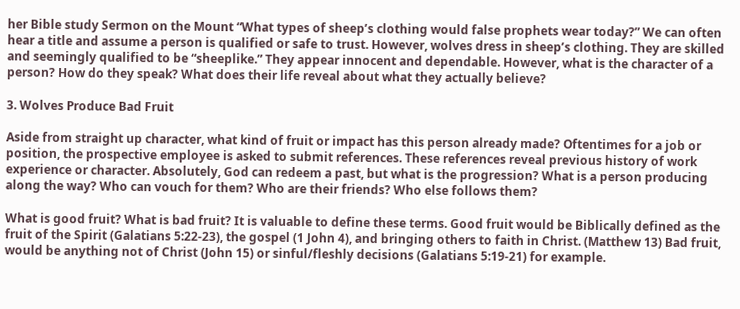her Bible study Sermon on the Mount “What types of sheep’s clothing would false prophets wear today?” We can often hear a title and assume a person is qualified or safe to trust. However, wolves dress in sheep’s clothing. They are skilled and seemingly qualified to be “sheeplike.” They appear innocent and dependable. However, what is the character of a person? How do they speak? What does their life reveal about what they actually believe?

3. Wolves Produce Bad Fruit

Aside from straight up character, what kind of fruit or impact has this person already made? Oftentimes for a job or position, the prospective employee is asked to submit references. These references reveal previous history of work experience or character. Absolutely, God can redeem a past, but what is the progression? What is a person producing along the way? Who can vouch for them? Who are their friends? Who else follows them?

What is good fruit? What is bad fruit? It is valuable to define these terms. Good fruit would be Biblically defined as the fruit of the Spirit (Galatians 5:22-23), the gospel (1 John 4), and bringing others to faith in Christ. (Matthew 13) Bad fruit, would be anything not of Christ (John 15) or sinful/fleshly decisions (Galatians 5:19-21) for example.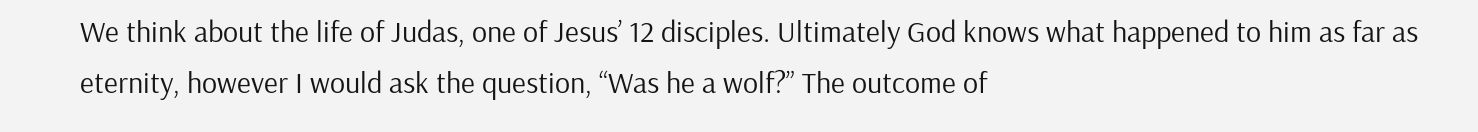We think about the life of Judas, one of Jesus’ 12 disciples. Ultimately God knows what happened to him as far as eternity, however I would ask the question, “Was he a wolf?” The outcome of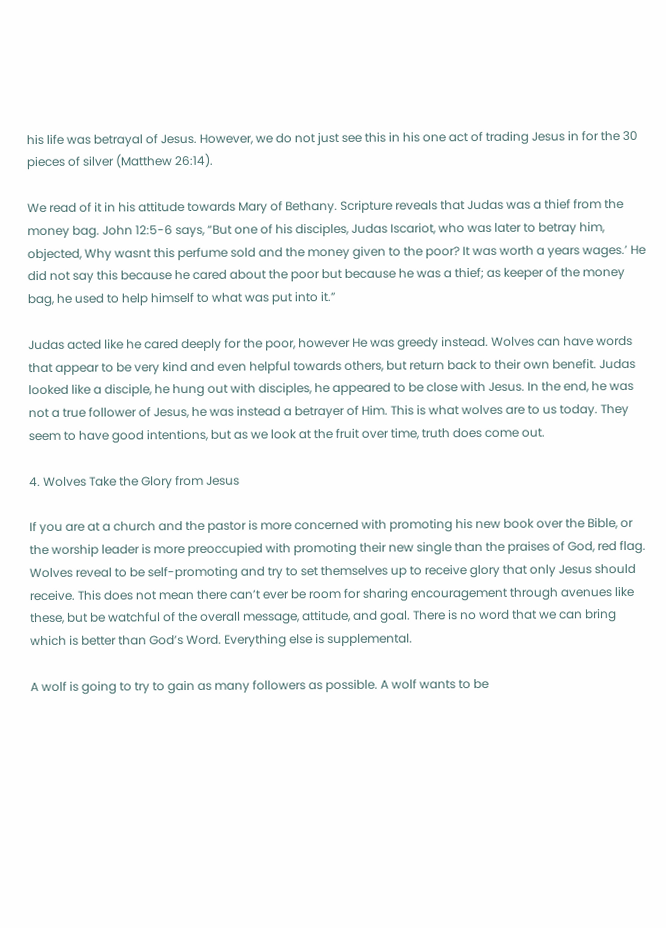his life was betrayal of Jesus. However, we do not just see this in his one act of trading Jesus in for the 30 pieces of silver (Matthew 26:14).

We read of it in his attitude towards Mary of Bethany. Scripture reveals that Judas was a thief from the money bag. John 12:5-6 says, “But one of his disciples, Judas Iscariot, who was later to betray him, objected, Why wasnt this perfume sold and the money given to the poor? It was worth a years wages.’ He did not say this because he cared about the poor but because he was a thief; as keeper of the money bag, he used to help himself to what was put into it.”

Judas acted like he cared deeply for the poor, however He was greedy instead. Wolves can have words that appear to be very kind and even helpful towards others, but return back to their own benefit. Judas looked like a disciple, he hung out with disciples, he appeared to be close with Jesus. In the end, he was not a true follower of Jesus, he was instead a betrayer of Him. This is what wolves are to us today. They seem to have good intentions, but as we look at the fruit over time, truth does come out.

4. Wolves Take the Glory from Jesus

If you are at a church and the pastor is more concerned with promoting his new book over the Bible, or the worship leader is more preoccupied with promoting their new single than the praises of God, red flag. Wolves reveal to be self-promoting and try to set themselves up to receive glory that only Jesus should receive. This does not mean there can’t ever be room for sharing encouragement through avenues like these, but be watchful of the overall message, attitude, and goal. There is no word that we can bring which is better than God’s Word. Everything else is supplemental.

A wolf is going to try to gain as many followers as possible. A wolf wants to be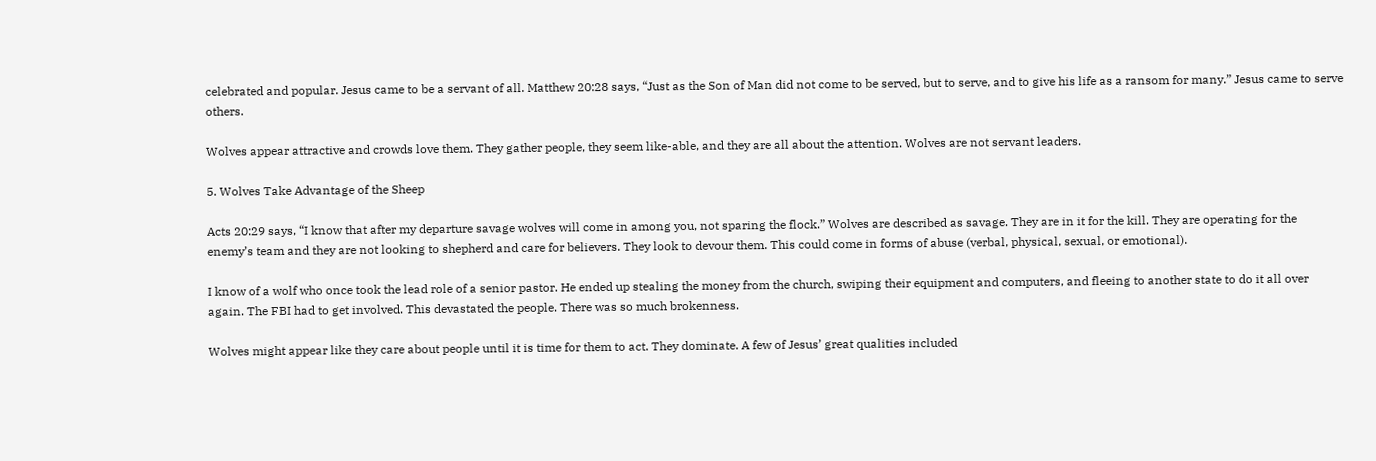celebrated and popular. Jesus came to be a servant of all. Matthew 20:28 says, “Just as the Son of Man did not come to be served, but to serve, and to give his life as a ransom for many.” Jesus came to serve others.

Wolves appear attractive and crowds love them. They gather people, they seem like-able, and they are all about the attention. Wolves are not servant leaders.

5. Wolves Take Advantage of the Sheep

Acts 20:29 says, “I know that after my departure savage wolves will come in among you, not sparing the flock.” Wolves are described as savage. They are in it for the kill. They are operating for the enemy’s team and they are not looking to shepherd and care for believers. They look to devour them. This could come in forms of abuse (verbal, physical, sexual, or emotional).

I know of a wolf who once took the lead role of a senior pastor. He ended up stealing the money from the church, swiping their equipment and computers, and fleeing to another state to do it all over again. The FBI had to get involved. This devastated the people. There was so much brokenness.

Wolves might appear like they care about people until it is time for them to act. They dominate. A few of Jesus’ great qualities included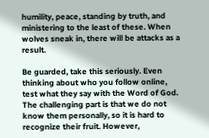humility, peace, standing by truth, and ministering to the least of these. When wolves sneak in, there will be attacks as a result.

Be guarded, take this seriously. Even thinking about who you follow online, test what they say with the Word of God. The challenging part is that we do not know them personally, so it is hard to recognize their fruit. However,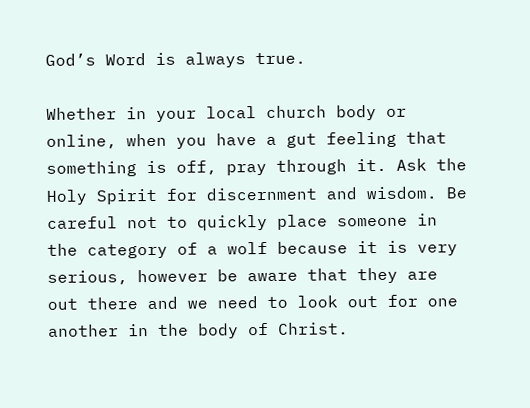God’s Word is always true.

Whether in your local church body or online, when you have a gut feeling that something is off, pray through it. Ask the Holy Spirit for discernment and wisdom. Be careful not to quickly place someone in the category of a wolf because it is very serious, however be aware that they are out there and we need to look out for one another in the body of Christ.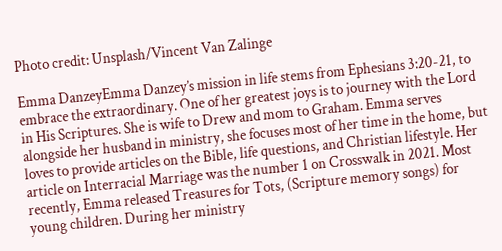Photo credit: Unsplash/Vincent Van Zalinge

Emma DanzeyEmma Danzey’s mission in life stems from Ephesians 3:20-21, to embrace the extraordinary. One of her greatest joys is to journey with the Lord in His Scriptures. She is wife to Drew and mom to Graham. Emma serves alongside her husband in ministry, she focuses most of her time in the home, but loves to provide articles on the Bible, life questions, and Christian lifestyle. Her article on Interracial Marriage was the number 1 on Crosswalk in 2021. Most recently, Emma released Treasures for Tots, (Scripture memory songs) for young children. During her ministry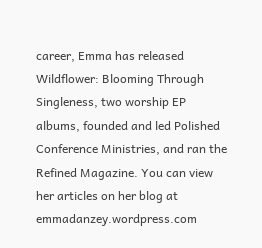career, Emma has released Wildflower: Blooming Through Singleness, two worship EP albums, founded and led Polished Conference Ministries, and ran the Refined Magazine. You can view her articles on her blog at emmadanzey.wordpress.com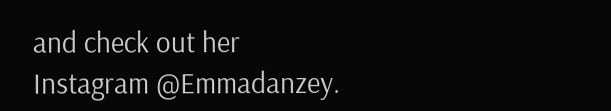and check out her Instagram @Emmadanzey.